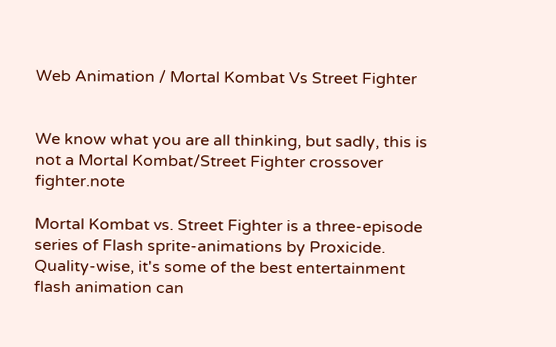Web Animation / Mortal Kombat Vs Street Fighter


We know what you are all thinking, but sadly, this is not a Mortal Kombat/Street Fighter crossover fighter.note

Mortal Kombat vs. Street Fighter is a three-episode series of Flash sprite-animations by Proxicide. Quality-wise, it's some of the best entertainment flash animation can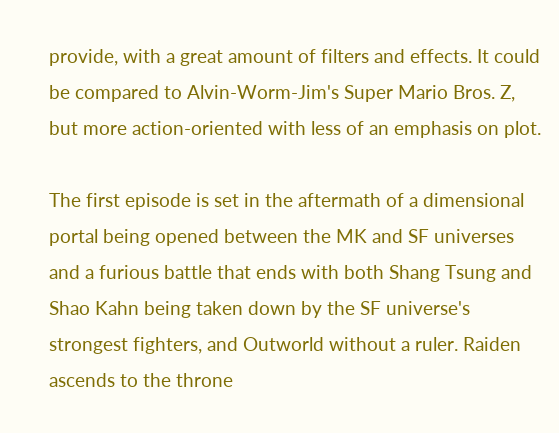provide, with a great amount of filters and effects. It could be compared to Alvin-Worm-Jim's Super Mario Bros. Z, but more action-oriented with less of an emphasis on plot.

The first episode is set in the aftermath of a dimensional portal being opened between the MK and SF universes and a furious battle that ends with both Shang Tsung and Shao Kahn being taken down by the SF universe's strongest fighters, and Outworld without a ruler. Raiden ascends to the throne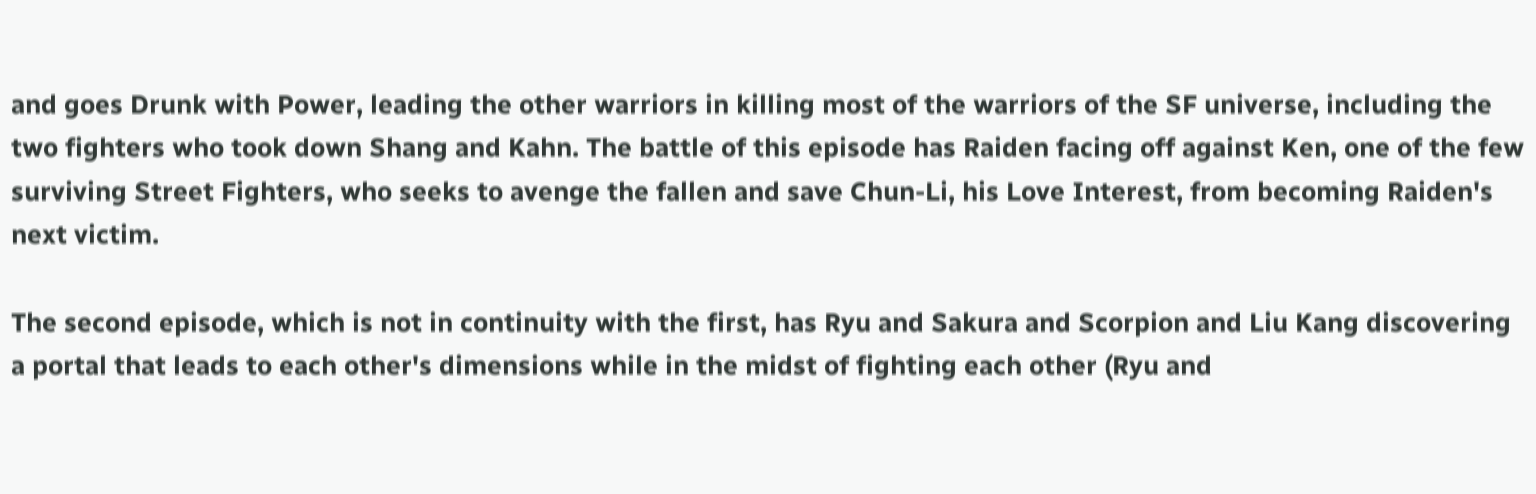and goes Drunk with Power, leading the other warriors in killing most of the warriors of the SF universe, including the two fighters who took down Shang and Kahn. The battle of this episode has Raiden facing off against Ken, one of the few surviving Street Fighters, who seeks to avenge the fallen and save Chun-Li, his Love Interest, from becoming Raiden's next victim.

The second episode, which is not in continuity with the first, has Ryu and Sakura and Scorpion and Liu Kang discovering a portal that leads to each other's dimensions while in the midst of fighting each other (Ryu and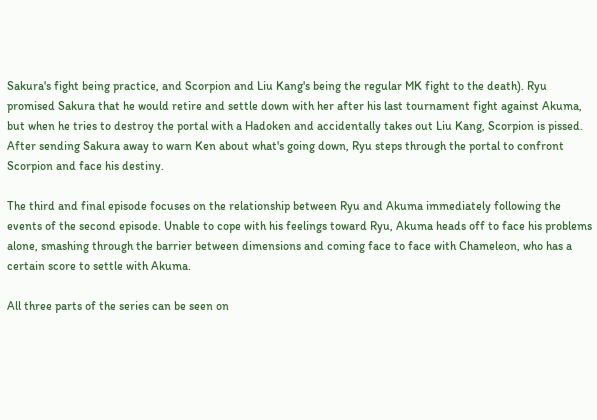Sakura's fight being practice, and Scorpion and Liu Kang's being the regular MK fight to the death). Ryu promised Sakura that he would retire and settle down with her after his last tournament fight against Akuma, but when he tries to destroy the portal with a Hadoken and accidentally takes out Liu Kang, Scorpion is pissed. After sending Sakura away to warn Ken about what's going down, Ryu steps through the portal to confront Scorpion and face his destiny.

The third and final episode focuses on the relationship between Ryu and Akuma immediately following the events of the second episode. Unable to cope with his feelings toward Ryu, Akuma heads off to face his problems alone, smashing through the barrier between dimensions and coming face to face with Chameleon, who has a certain score to settle with Akuma.

All three parts of the series can be seen on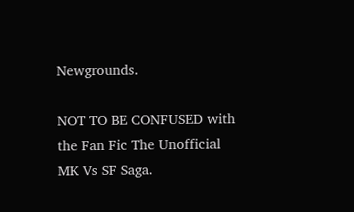Newgrounds.

NOT TO BE CONFUSED with the Fan Fic The Unofficial MK Vs SF Saga.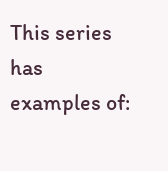This series has examples of: